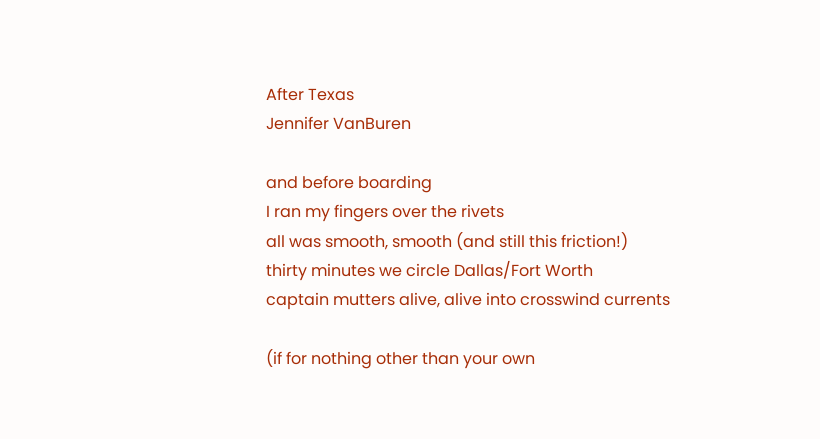After Texas
Jennifer VanBuren

and before boarding
I ran my fingers over the rivets
all was smooth, smooth (and still this friction!)
thirty minutes we circle Dallas/Fort Worth
captain mutters alive, alive into crosswind currents

(if for nothing other than your own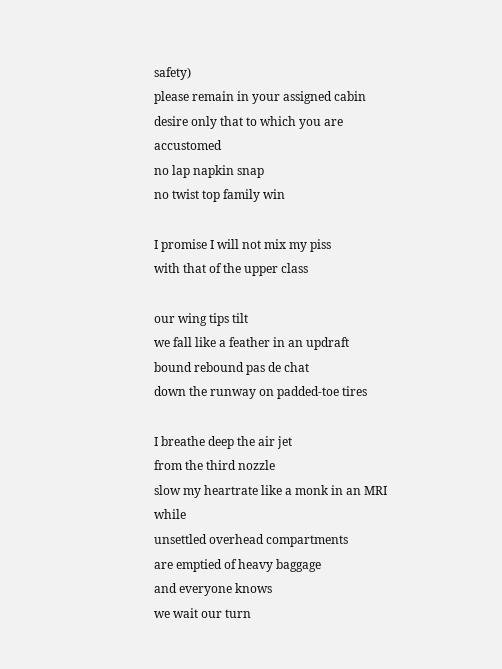safety)
please remain in your assigned cabin
desire only that to which you are accustomed
no lap napkin snap
no twist top family win

I promise I will not mix my piss
with that of the upper class

our wing tips tilt
we fall like a feather in an updraft
bound rebound pas de chat
down the runway on padded-toe tires

I breathe deep the air jet
from the third nozzle
slow my heartrate like a monk in an MRI while
unsettled overhead compartments
are emptied of heavy baggage
and everyone knows
we wait our turn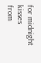for midnight kisses
from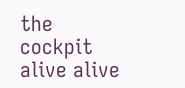the cockpit
alive alive